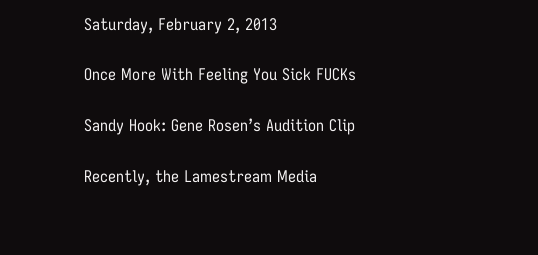Saturday, February 2, 2013

Once More With Feeling You Sick FUCKs

Sandy Hook: Gene Rosen’s Audition Clip

Recently, the Lamestream Media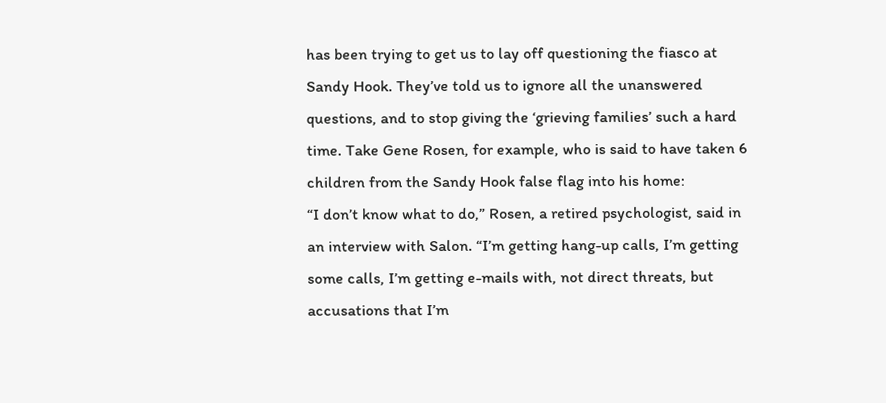has been trying to get us to lay off questioning the fiasco at Sandy Hook. They’ve told us to ignore all the unanswered questions, and to stop giving the ‘grieving families’ such a hard time. Take Gene Rosen, for example, who is said to have taken 6 children from the Sandy Hook false flag into his home:
“I don’t know what to do,” Rosen, a retired psychologist, said in an interview with Salon. “I’m getting hang-up calls, I’m getting some calls, I’m getting e-mails with, not direct threats, but accusations that I’m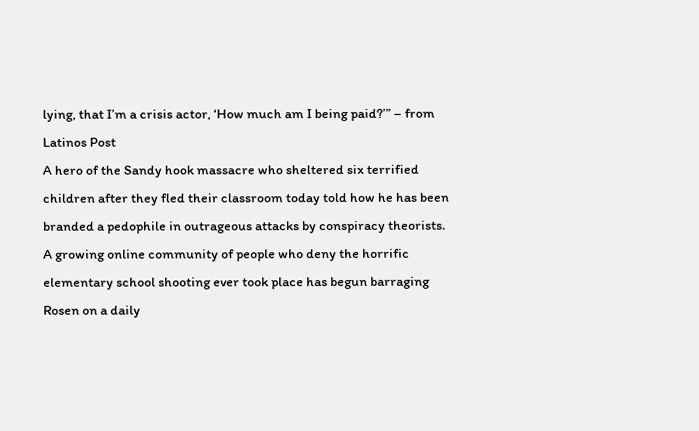lying, that I’m a crisis actor, ‘How much am I being paid?’” – from Latinos Post
A hero of the Sandy hook massacre who sheltered six terrified children after they fled their classroom today told how he has been branded a pedophile in outrageous attacks by conspiracy theorists. A growing online community of people who deny the horrific elementary school shooting ever took place has begun barraging Rosen on a daily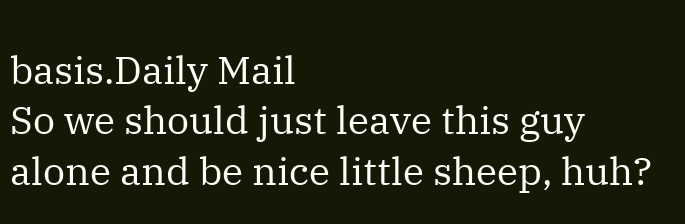basis.Daily Mail
So we should just leave this guy alone and be nice little sheep, huh?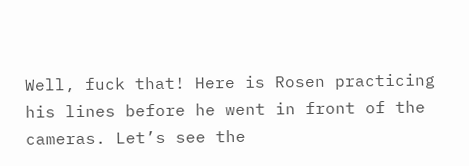Well, fuck that! Here is Rosen practicing his lines before he went in front of the cameras. Let’s see the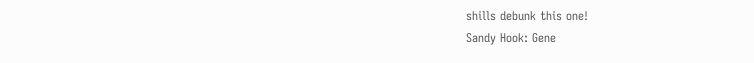shills debunk this one!
Sandy Hook: Gene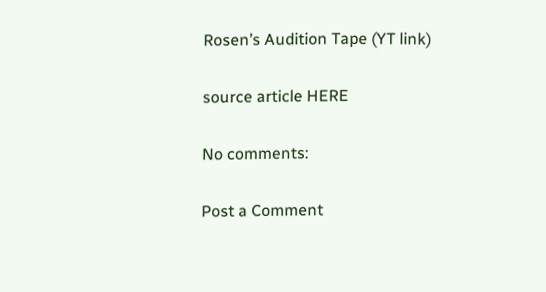Rosen’s Audition Tape (YT link)

source article HERE

No comments:

Post a Comment